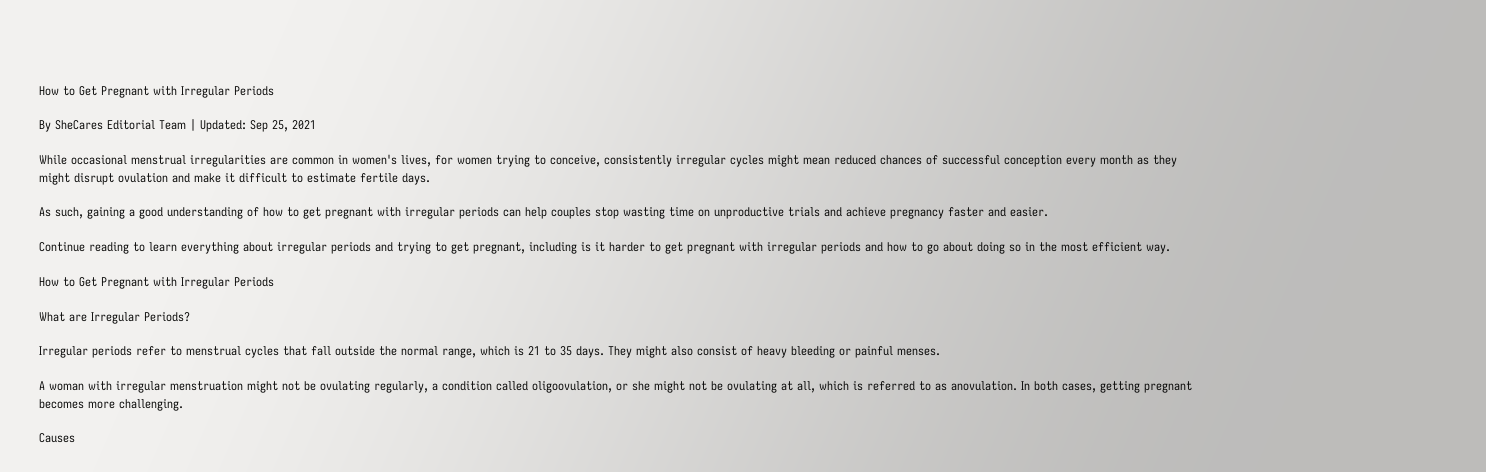How to Get Pregnant with Irregular Periods

By SheCares Editorial Team | Updated: Sep 25, 2021

While occasional menstrual irregularities are common in women's lives, for women trying to conceive, consistently irregular cycles might mean reduced chances of successful conception every month as they might disrupt ovulation and make it difficult to estimate fertile days.

As such, gaining a good understanding of how to get pregnant with irregular periods can help couples stop wasting time on unproductive trials and achieve pregnancy faster and easier.

Continue reading to learn everything about irregular periods and trying to get pregnant, including is it harder to get pregnant with irregular periods and how to go about doing so in the most efficient way.

How to Get Pregnant with Irregular Periods

What are Irregular Periods?

Irregular periods refer to menstrual cycles that fall outside the normal range, which is 21 to 35 days. They might also consist of heavy bleeding or painful menses.

A woman with irregular menstruation might not be ovulating regularly, a condition called oligoovulation, or she might not be ovulating at all, which is referred to as anovulation. In both cases, getting pregnant becomes more challenging.

Causes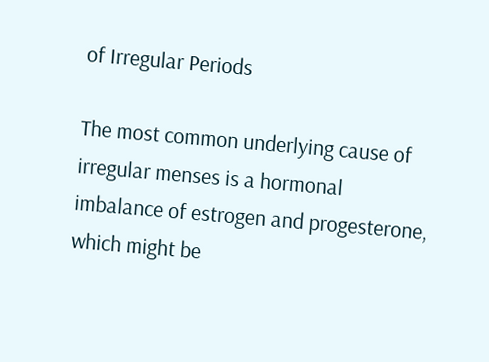of Irregular Periods

The most common underlying cause of irregular menses is a hormonal imbalance of estrogen and progesterone, which might be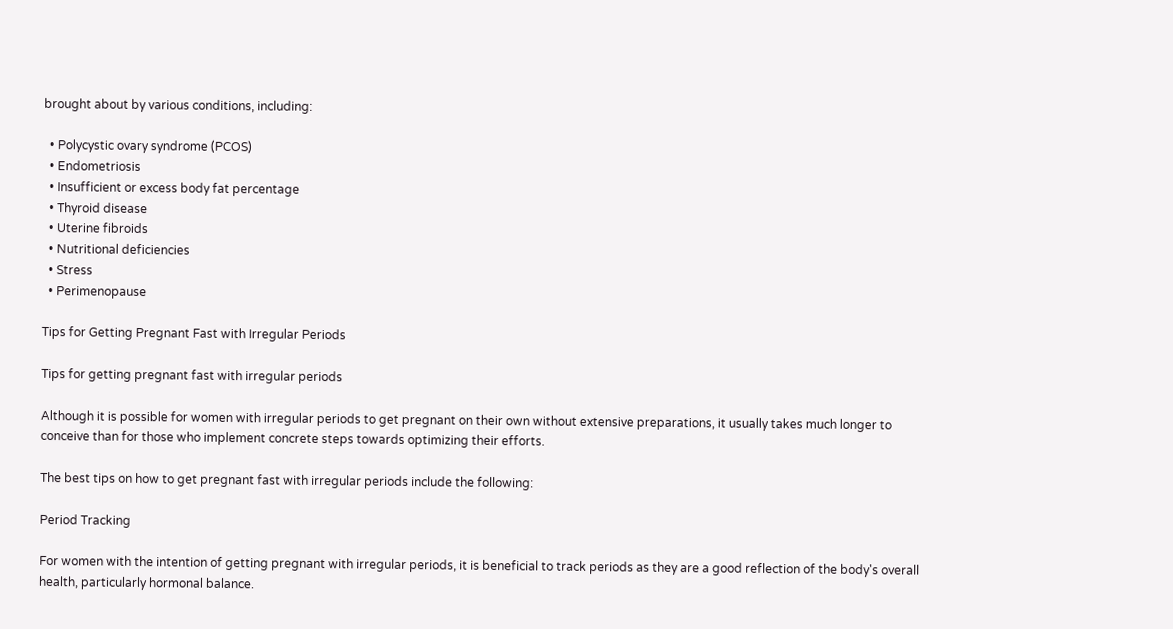brought about by various conditions, including:

  • Polycystic ovary syndrome (PCOS)
  • Endometriosis
  • Insufficient or excess body fat percentage
  • Thyroid disease
  • Uterine fibroids
  • Nutritional deficiencies
  • Stress
  • Perimenopause

Tips for Getting Pregnant Fast with Irregular Periods

Tips for getting pregnant fast with irregular periods

Although it is possible for women with irregular periods to get pregnant on their own without extensive preparations, it usually takes much longer to conceive than for those who implement concrete steps towards optimizing their efforts.

The best tips on how to get pregnant fast with irregular periods include the following:

Period Tracking

For women with the intention of getting pregnant with irregular periods, it is beneficial to track periods as they are a good reflection of the body's overall health, particularly hormonal balance.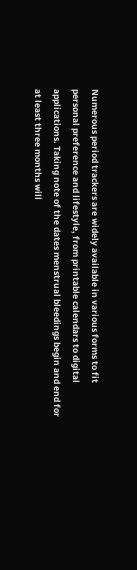Numerous period trackers are widely available in various forms to fit personal preference and lifestyle, from printable calendars to digital applications. Taking note of the dates menstrual bleedings begin and end for at least three months will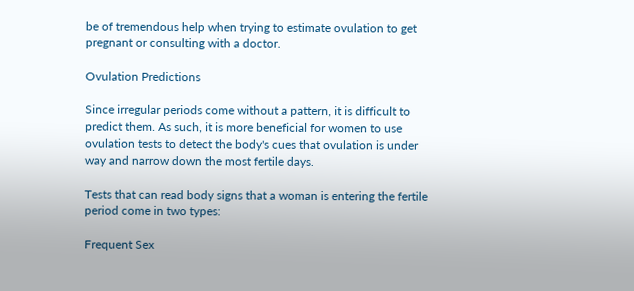be of tremendous help when trying to estimate ovulation to get pregnant or consulting with a doctor.

Ovulation Predictions

Since irregular periods come without a pattern, it is difficult to predict them. As such, it is more beneficial for women to use ovulation tests to detect the body's cues that ovulation is under way and narrow down the most fertile days.

Tests that can read body signs that a woman is entering the fertile period come in two types:

Frequent Sex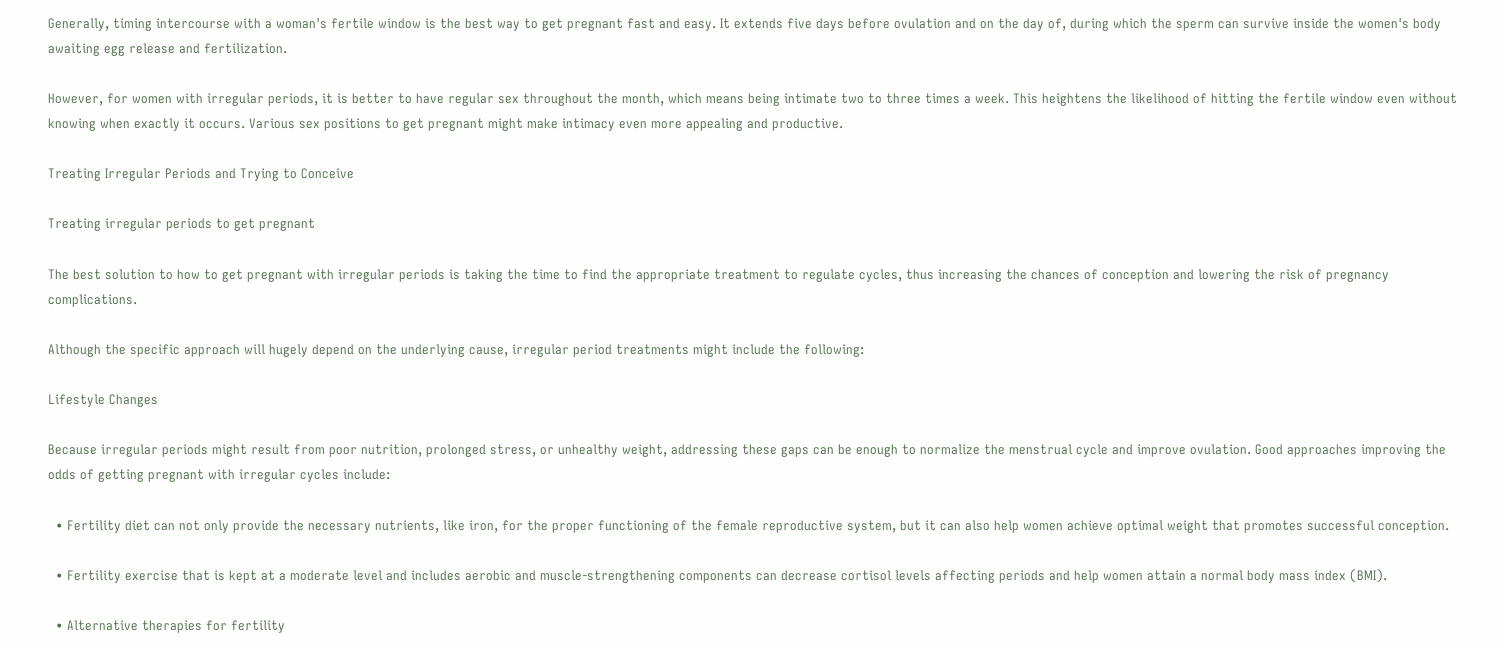Generally, timing intercourse with a woman's fertile window is the best way to get pregnant fast and easy. It extends five days before ovulation and on the day of, during which the sperm can survive inside the women's body awaiting egg release and fertilization.

However, for women with irregular periods, it is better to have regular sex throughout the month, which means being intimate two to three times a week. This heightens the likelihood of hitting the fertile window even without knowing when exactly it occurs. Various sex positions to get pregnant might make intimacy even more appealing and productive.

Treating Irregular Periods and Trying to Conceive

Treating irregular periods to get pregnant

The best solution to how to get pregnant with irregular periods is taking the time to find the appropriate treatment to regulate cycles, thus increasing the chances of conception and lowering the risk of pregnancy complications.

Although the specific approach will hugely depend on the underlying cause, irregular period treatments might include the following:

Lifestyle Changes

Because irregular periods might result from poor nutrition, prolonged stress, or unhealthy weight, addressing these gaps can be enough to normalize the menstrual cycle and improve ovulation. Good approaches improving the odds of getting pregnant with irregular cycles include:

  • Fertility diet can not only provide the necessary nutrients, like iron, for the proper functioning of the female reproductive system, but it can also help women achieve optimal weight that promotes successful conception.

  • Fertility exercise that is kept at a moderate level and includes aerobic and muscle-strengthening components can decrease cortisol levels affecting periods and help women attain a normal body mass index (BMI).

  • Alternative therapies for fertility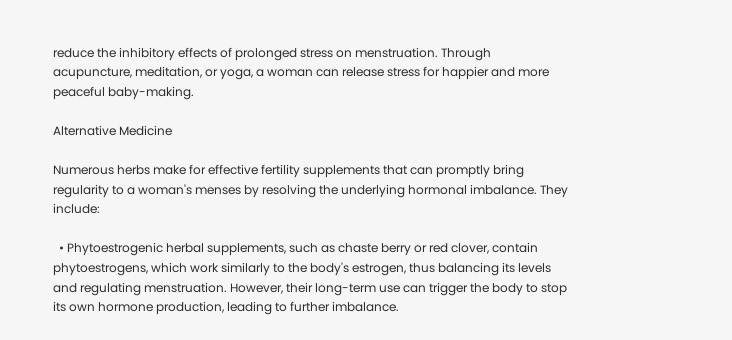reduce the inhibitory effects of prolonged stress on menstruation. Through acupuncture, meditation, or yoga, a woman can release stress for happier and more peaceful baby-making.

Alternative Medicine

Numerous herbs make for effective fertility supplements that can promptly bring regularity to a woman's menses by resolving the underlying hormonal imbalance. They include:

  • Phytoestrogenic herbal supplements, such as chaste berry or red clover, contain phytoestrogens, which work similarly to the body's estrogen, thus balancing its levels and regulating menstruation. However, their long-term use can trigger the body to stop its own hormone production, leading to further imbalance.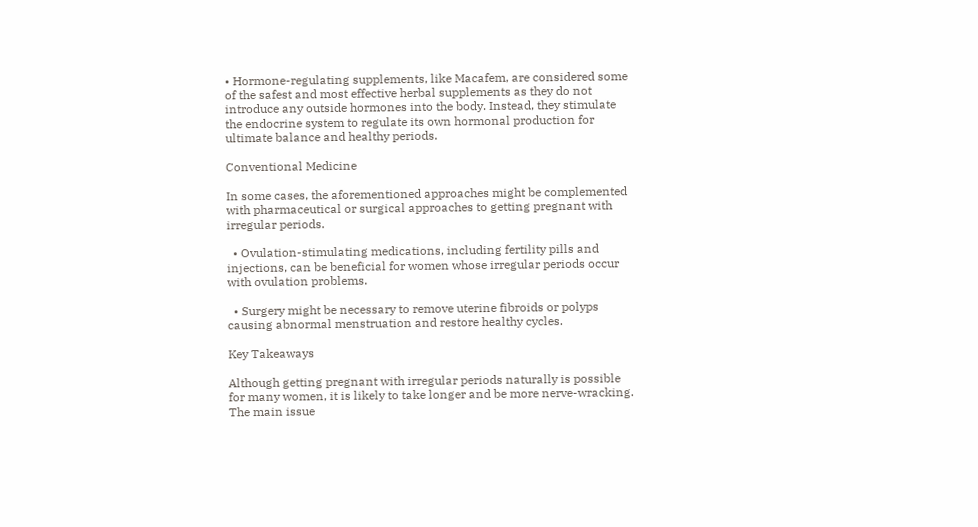• Hormone-regulating supplements, like Macafem, are considered some of the safest and most effective herbal supplements as they do not introduce any outside hormones into the body. Instead, they stimulate the endocrine system to regulate its own hormonal production for ultimate balance and healthy periods.

Conventional Medicine

In some cases, the aforementioned approaches might be complemented with pharmaceutical or surgical approaches to getting pregnant with irregular periods.

  • Ovulation-stimulating medications, including fertility pills and injections, can be beneficial for women whose irregular periods occur with ovulation problems.

  • Surgery might be necessary to remove uterine fibroids or polyps causing abnormal menstruation and restore healthy cycles.

Key Takeaways

Although getting pregnant with irregular periods naturally is possible for many women, it is likely to take longer and be more nerve-wracking. The main issue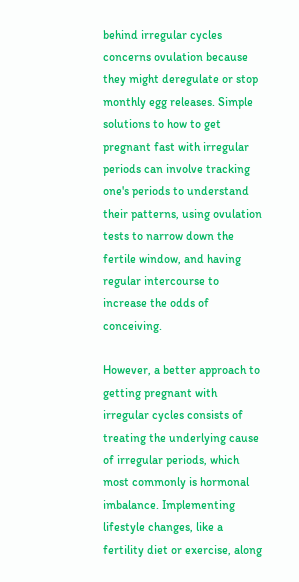behind irregular cycles concerns ovulation because they might deregulate or stop monthly egg releases. Simple solutions to how to get pregnant fast with irregular periods can involve tracking one's periods to understand their patterns, using ovulation tests to narrow down the fertile window, and having regular intercourse to increase the odds of conceiving.

However, a better approach to getting pregnant with irregular cycles consists of treating the underlying cause of irregular periods, which most commonly is hormonal imbalance. Implementing lifestyle changes, like a fertility diet or exercise, along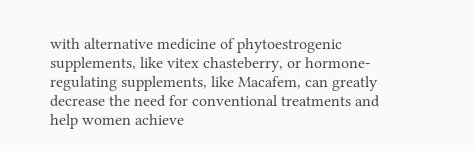with alternative medicine of phytoestrogenic supplements, like vitex chasteberry, or hormone-regulating supplements, like Macafem, can greatly decrease the need for conventional treatments and help women achieve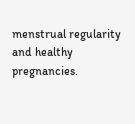menstrual regularity and healthy pregnancies.